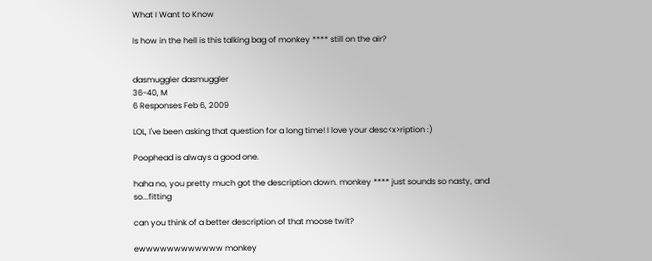What I Want to Know

Is how in the hell is this talking bag of monkey **** still on the air?


dasmuggler dasmuggler
36-40, M
6 Responses Feb 6, 2009

LOL, I've been asking that question for a long time! I love your desc<x>ription :)

Poophead is always a good one.

haha no, you pretty much got the description down. monkey **** just sounds so nasty, and so...fitting

can you think of a better description of that moose twit?

ewwwwwwwwwwww monkey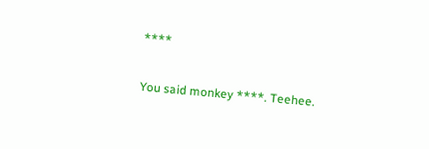****

You said monkey ****. Teehee.